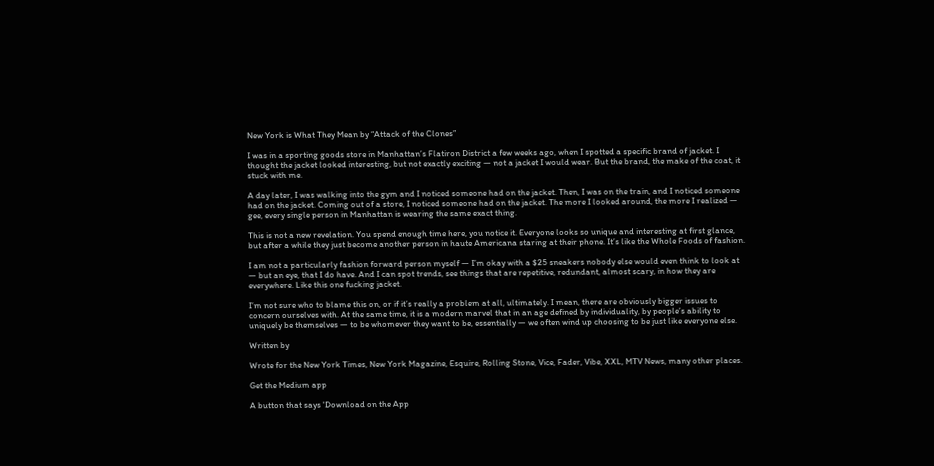New York is What They Mean by “Attack of the Clones”

I was in a sporting goods store in Manhattan’s Flatiron District a few weeks ago, when I spotted a specific brand of jacket. I thought the jacket looked interesting, but not exactly exciting — not a jacket I would wear. But the brand, the make of the coat, it stuck with me.

A day later, I was walking into the gym and I noticed someone had on the jacket. Then, I was on the train, and I noticed someone had on the jacket. Coming out of a store, I noticed someone had on the jacket. The more I looked around, the more I realized — gee, every single person in Manhattan is wearing the same exact thing.

This is not a new revelation. You spend enough time here, you notice it. Everyone looks so unique and interesting at first glance, but after a while they just become another person in haute Americana staring at their phone. It’s like the Whole Foods of fashion.

I am not a particularly fashion forward person myself — I’m okay with a $25 sneakers nobody else would even think to look at — but an eye, that I do have. And I can spot trends, see things that are repetitive, redundant, almost scary, in how they are everywhere. Like this one fucking jacket.

I’m not sure who to blame this on, or if it’s really a problem at all, ultimately. I mean, there are obviously bigger issues to concern ourselves with. At the same time, it is a modern marvel that in an age defined by individuality, by people’s ability to uniquely be themselves — to be whomever they want to be, essentially — we often wind up choosing to be just like everyone else.

Written by

Wrote for the New York Times, New York Magazine, Esquire, Rolling Stone, Vice, Fader, Vibe, XXL, MTV News, many other places.

Get the Medium app

A button that says 'Download on the App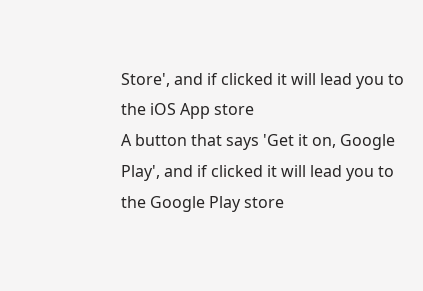Store', and if clicked it will lead you to the iOS App store
A button that says 'Get it on, Google Play', and if clicked it will lead you to the Google Play store